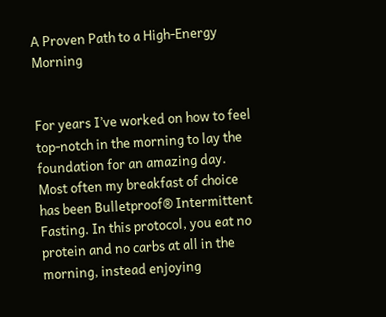A Proven Path to a High-Energy Morning


For years I’ve worked on how to feel top-notch in the morning to lay the foundation for an amazing day. Most often my breakfast of choice has been Bulletproof® Intermittent Fasting. In this protocol, you eat no protein and no carbs at all in the morning, instead enjoying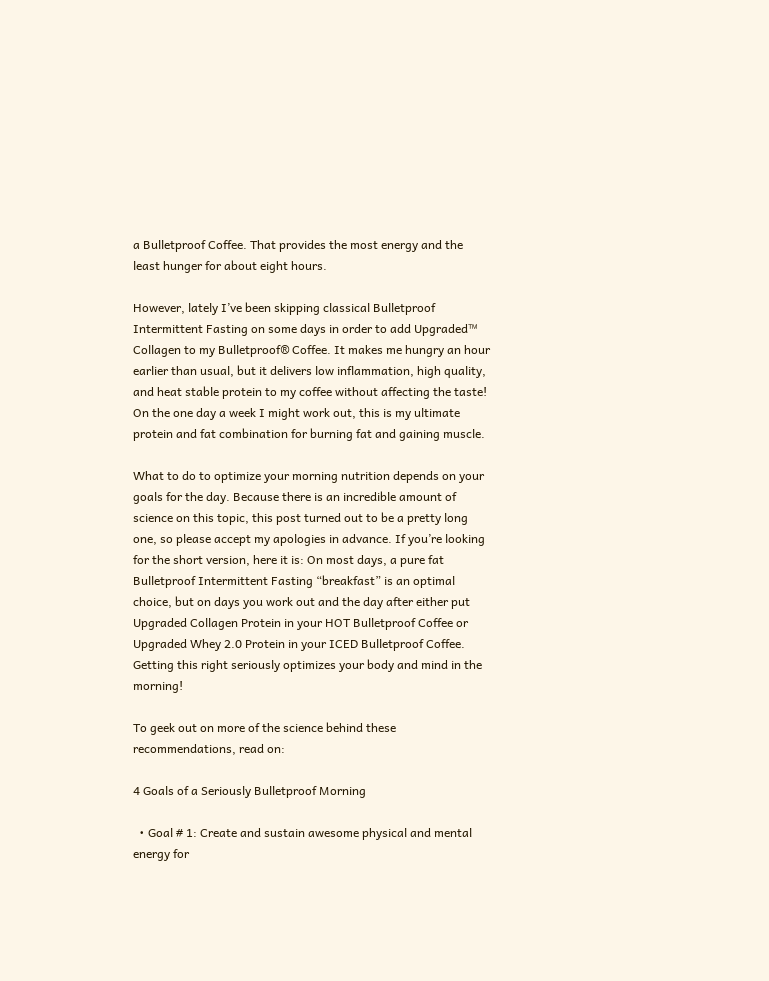a Bulletproof Coffee. That provides the most energy and the least hunger for about eight hours.

However, lately I’ve been skipping classical Bulletproof Intermittent Fasting on some days in order to add Upgraded™ Collagen to my Bulletproof® Coffee. It makes me hungry an hour earlier than usual, but it delivers low inflammation, high quality, and heat stable protein to my coffee without affecting the taste! On the one day a week I might work out, this is my ultimate protein and fat combination for burning fat and gaining muscle.

What to do to optimize your morning nutrition depends on your goals for the day. Because there is an incredible amount of science on this topic, this post turned out to be a pretty long one, so please accept my apologies in advance. If you’re looking for the short version, here it is: On most days, a pure fat Bulletproof Intermittent Fasting “breakfast” is an optimal choice, but on days you work out and the day after either put Upgraded Collagen Protein in your HOT Bulletproof Coffee or Upgraded Whey 2.0 Protein in your ICED Bulletproof Coffee. Getting this right seriously optimizes your body and mind in the morning!

To geek out on more of the science behind these recommendations, read on:

4 Goals of a Seriously Bulletproof Morning

  • Goal # 1: Create and sustain awesome physical and mental energy for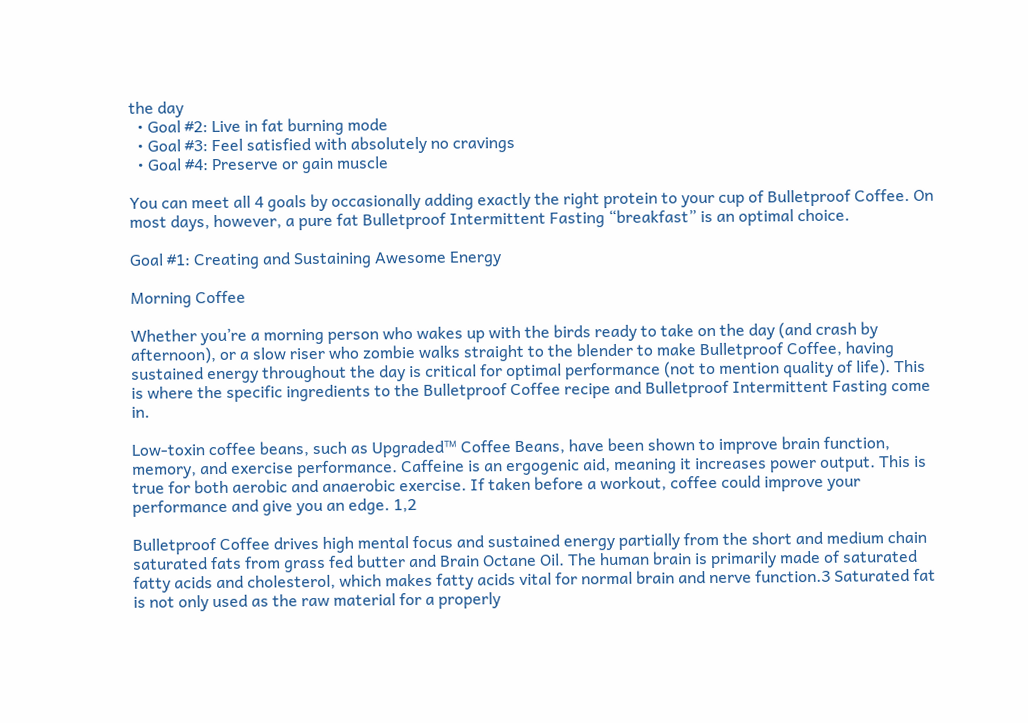the day
  • Goal #2: Live in fat burning mode
  • Goal #3: Feel satisfied with absolutely no cravings
  • Goal #4: Preserve or gain muscle

You can meet all 4 goals by occasionally adding exactly the right protein to your cup of Bulletproof Coffee. On most days, however, a pure fat Bulletproof Intermittent Fasting “breakfast” is an optimal choice.

Goal #1: Creating and Sustaining Awesome Energy

Morning Coffee

Whether you’re a morning person who wakes up with the birds ready to take on the day (and crash by afternoon), or a slow riser who zombie walks straight to the blender to make Bulletproof Coffee, having sustained energy throughout the day is critical for optimal performance (not to mention quality of life). This is where the specific ingredients to the Bulletproof Coffee recipe and Bulletproof Intermittent Fasting come in.

Low-toxin coffee beans, such as Upgraded™ Coffee Beans, have been shown to improve brain function, memory, and exercise performance. Caffeine is an ergogenic aid, meaning it increases power output. This is true for both aerobic and anaerobic exercise. If taken before a workout, coffee could improve your performance and give you an edge. 1,2

Bulletproof Coffee drives high mental focus and sustained energy partially from the short and medium chain saturated fats from grass fed butter and Brain Octane Oil. The human brain is primarily made of saturated fatty acids and cholesterol, which makes fatty acids vital for normal brain and nerve function.3 Saturated fat is not only used as the raw material for a properly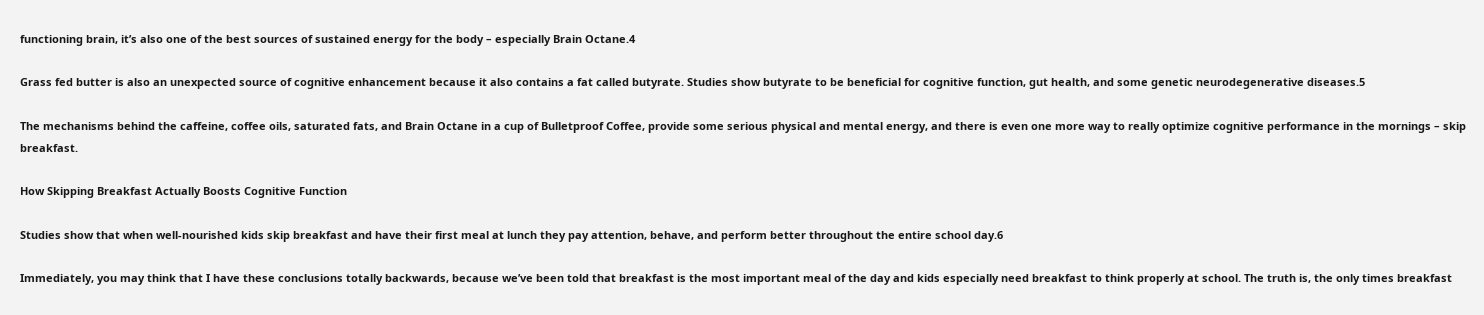functioning brain, it’s also one of the best sources of sustained energy for the body – especially Brain Octane.4

Grass fed butter is also an unexpected source of cognitive enhancement because it also contains a fat called butyrate. Studies show butyrate to be beneficial for cognitive function, gut health, and some genetic neurodegenerative diseases.5

The mechanisms behind the caffeine, coffee oils, saturated fats, and Brain Octane in a cup of Bulletproof Coffee, provide some serious physical and mental energy, and there is even one more way to really optimize cognitive performance in the mornings – skip breakfast.

How Skipping Breakfast Actually Boosts Cognitive Function

Studies show that when well-nourished kids skip breakfast and have their first meal at lunch they pay attention, behave, and perform better throughout the entire school day.6

Immediately, you may think that I have these conclusions totally backwards, because we’ve been told that breakfast is the most important meal of the day and kids especially need breakfast to think properly at school. The truth is, the only times breakfast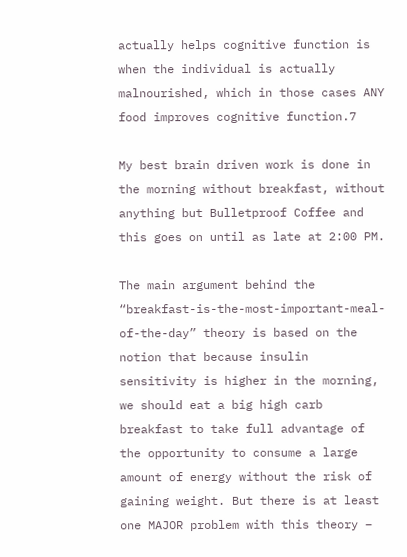actually helps cognitive function is when the individual is actually malnourished, which in those cases ANY food improves cognitive function.7

My best brain driven work is done in the morning without breakfast, without anything but Bulletproof Coffee and this goes on until as late at 2:00 PM.

The main argument behind the “breakfast-is-the-most-important-meal-of-the-day” theory is based on the notion that because insulin sensitivity is higher in the morning, we should eat a big high carb breakfast to take full advantage of the opportunity to consume a large amount of energy without the risk of gaining weight. But there is at least one MAJOR problem with this theory –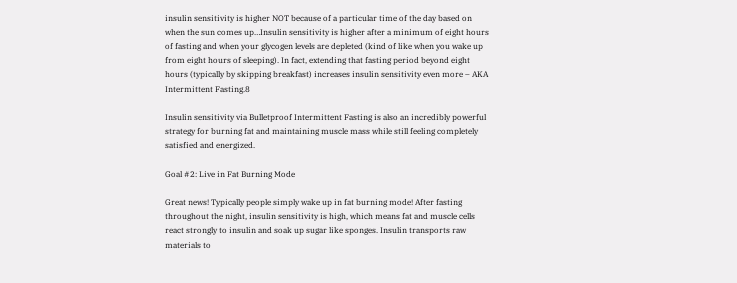insulin sensitivity is higher NOT because of a particular time of the day based on when the sun comes up…Insulin sensitivity is higher after a minimum of eight hours of fasting and when your glycogen levels are depleted (kind of like when you wake up from eight hours of sleeping). In fact, extending that fasting period beyond eight hours (typically by skipping breakfast) increases insulin sensitivity even more – AKA Intermittent Fasting.8

Insulin sensitivity via Bulletproof Intermittent Fasting is also an incredibly powerful strategy for burning fat and maintaining muscle mass while still feeling completely satisfied and energized.

Goal #2: Live in Fat Burning Mode

Great news! Typically people simply wake up in fat burning mode! After fasting throughout the night, insulin sensitivity is high, which means fat and muscle cells react strongly to insulin and soak up sugar like sponges. Insulin transports raw materials to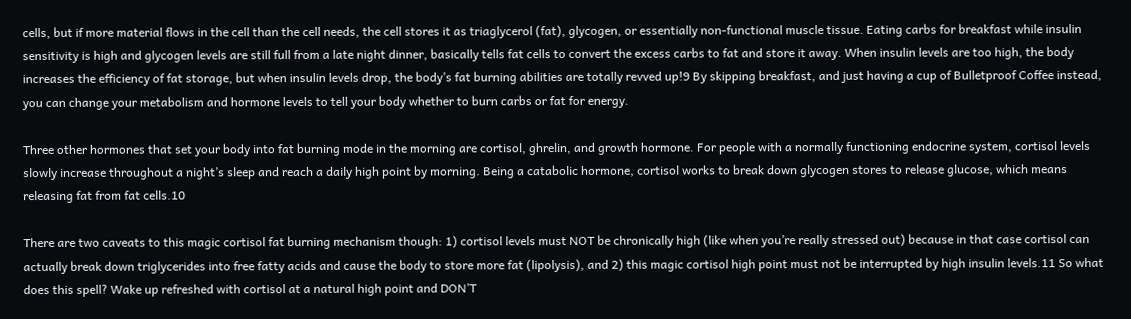cells, but if more material flows in the cell than the cell needs, the cell stores it as triaglycerol (fat), glycogen, or essentially non-functional muscle tissue. Eating carbs for breakfast while insulin sensitivity is high and glycogen levels are still full from a late night dinner, basically tells fat cells to convert the excess carbs to fat and store it away. When insulin levels are too high, the body increases the efficiency of fat storage, but when insulin levels drop, the body’s fat burning abilities are totally revved up!9 By skipping breakfast, and just having a cup of Bulletproof Coffee instead, you can change your metabolism and hormone levels to tell your body whether to burn carbs or fat for energy.

Three other hormones that set your body into fat burning mode in the morning are cortisol, ghrelin, and growth hormone. For people with a normally functioning endocrine system, cortisol levels slowly increase throughout a night’s sleep and reach a daily high point by morning. Being a catabolic hormone, cortisol works to break down glycogen stores to release glucose, which means releasing fat from fat cells.10

There are two caveats to this magic cortisol fat burning mechanism though: 1) cortisol levels must NOT be chronically high (like when you’re really stressed out) because in that case cortisol can actually break down triglycerides into free fatty acids and cause the body to store more fat (lipolysis), and 2) this magic cortisol high point must not be interrupted by high insulin levels.11 So what does this spell? Wake up refreshed with cortisol at a natural high point and DON’T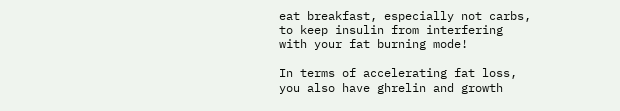eat breakfast, especially not carbs, to keep insulin from interfering with your fat burning mode!

In terms of accelerating fat loss, you also have ghrelin and growth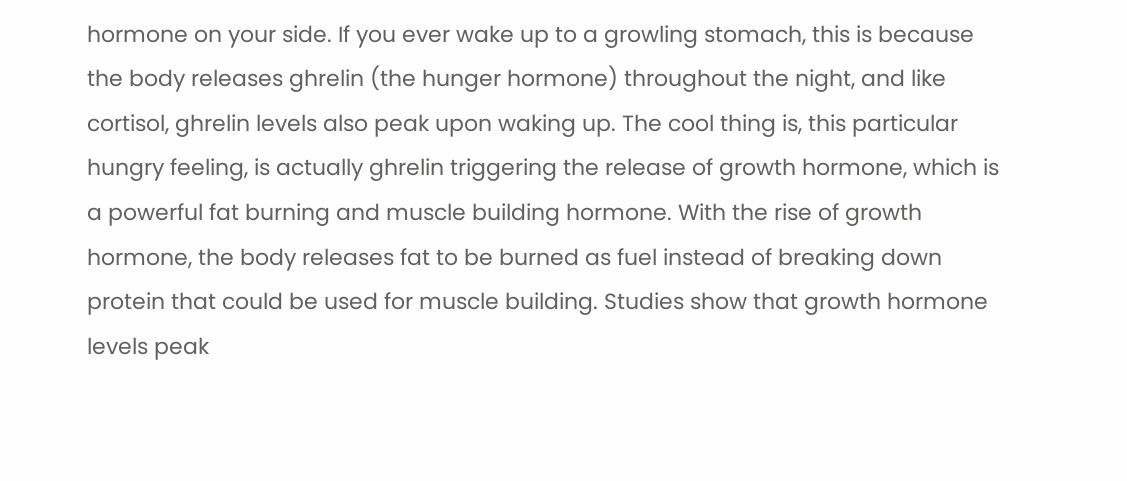hormone on your side. If you ever wake up to a growling stomach, this is because the body releases ghrelin (the hunger hormone) throughout the night, and like cortisol, ghrelin levels also peak upon waking up. The cool thing is, this particular hungry feeling, is actually ghrelin triggering the release of growth hormone, which is a powerful fat burning and muscle building hormone. With the rise of growth hormone, the body releases fat to be burned as fuel instead of breaking down protein that could be used for muscle building. Studies show that growth hormone levels peak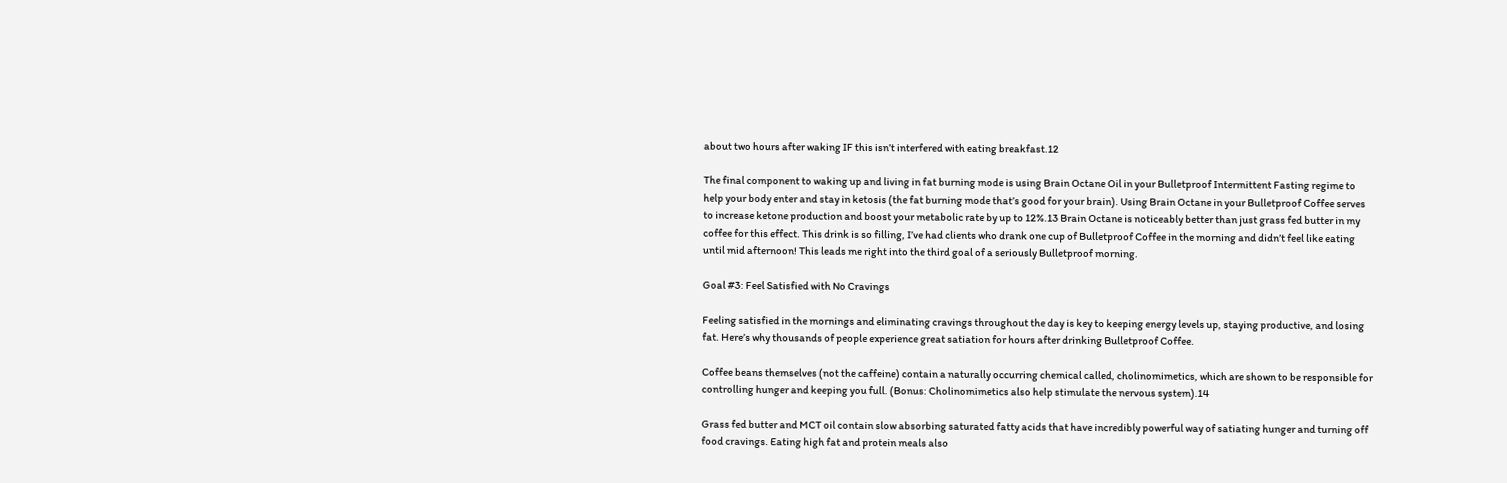about two hours after waking IF this isn’t interfered with eating breakfast.12

The final component to waking up and living in fat burning mode is using Brain Octane Oil in your Bulletproof Intermittent Fasting regime to help your body enter and stay in ketosis (the fat burning mode that’s good for your brain). Using Brain Octane in your Bulletproof Coffee serves to increase ketone production and boost your metabolic rate by up to 12%.13 Brain Octane is noticeably better than just grass fed butter in my coffee for this effect. This drink is so filling, I’ve had clients who drank one cup of Bulletproof Coffee in the morning and didn’t feel like eating until mid afternoon! This leads me right into the third goal of a seriously Bulletproof morning.

Goal #3: Feel Satisfied with No Cravings

Feeling satisfied in the mornings and eliminating cravings throughout the day is key to keeping energy levels up, staying productive, and losing fat. Here’s why thousands of people experience great satiation for hours after drinking Bulletproof Coffee.

Coffee beans themselves (not the caffeine) contain a naturally occurring chemical called, cholinomimetics, which are shown to be responsible for controlling hunger and keeping you full. (Bonus: Cholinomimetics also help stimulate the nervous system).14

Grass fed butter and MCT oil contain slow absorbing saturated fatty acids that have incredibly powerful way of satiating hunger and turning off food cravings. Eating high fat and protein meals also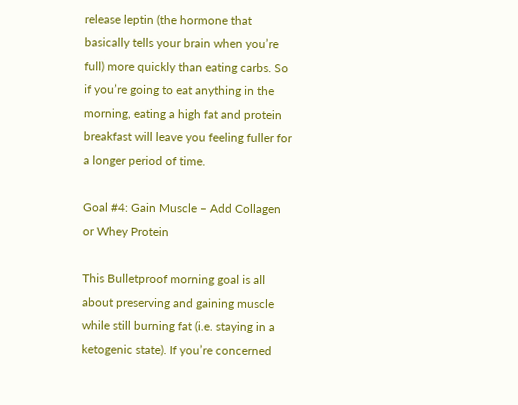release leptin (the hormone that basically tells your brain when you’re full) more quickly than eating carbs. So if you’re going to eat anything in the morning, eating a high fat and protein breakfast will leave you feeling fuller for a longer period of time.

Goal #4: Gain Muscle – Add Collagen or Whey Protein

This Bulletproof morning goal is all about preserving and gaining muscle while still burning fat (i.e. staying in a ketogenic state). If you’re concerned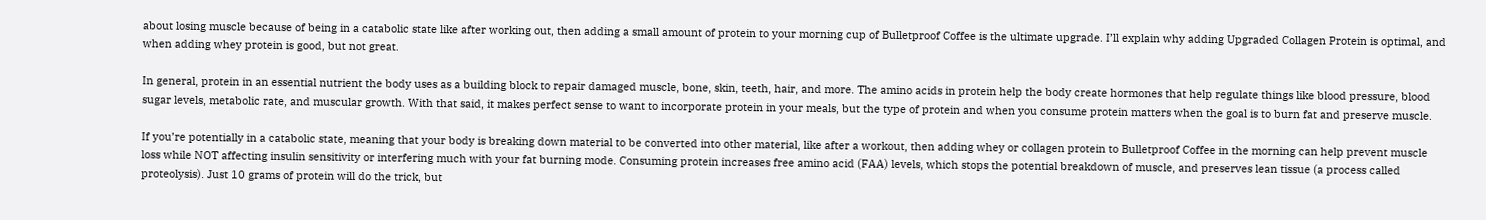about losing muscle because of being in a catabolic state like after working out, then adding a small amount of protein to your morning cup of Bulletproof Coffee is the ultimate upgrade. I’ll explain why adding Upgraded Collagen Protein is optimal, and when adding whey protein is good, but not great.

In general, protein in an essential nutrient the body uses as a building block to repair damaged muscle, bone, skin, teeth, hair, and more. The amino acids in protein help the body create hormones that help regulate things like blood pressure, blood sugar levels, metabolic rate, and muscular growth. With that said, it makes perfect sense to want to incorporate protein in your meals, but the type of protein and when you consume protein matters when the goal is to burn fat and preserve muscle.

If you’re potentially in a catabolic state, meaning that your body is breaking down material to be converted into other material, like after a workout, then adding whey or collagen protein to Bulletproof Coffee in the morning can help prevent muscle loss while NOT affecting insulin sensitivity or interfering much with your fat burning mode. Consuming protein increases free amino acid (FAA) levels, which stops the potential breakdown of muscle, and preserves lean tissue (a process called proteolysis). Just 10 grams of protein will do the trick, but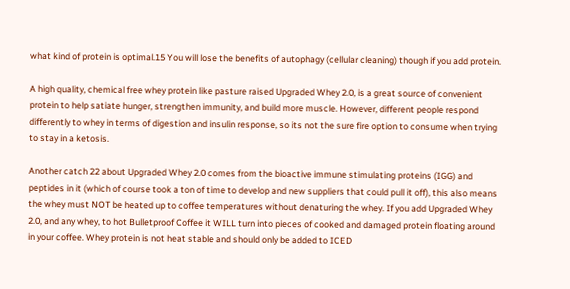what kind of protein is optimal.15 You will lose the benefits of autophagy (cellular cleaning) though if you add protein.

A high quality, chemical free whey protein like pasture raised Upgraded Whey 2.0, is a great source of convenient protein to help satiate hunger, strengthen immunity, and build more muscle. However, different people respond differently to whey in terms of digestion and insulin response, so its not the sure fire option to consume when trying to stay in a ketosis.

Another catch 22 about Upgraded Whey 2.0 comes from the bioactive immune stimulating proteins (IGG) and peptides in it (which of course took a ton of time to develop and new suppliers that could pull it off), this also means the whey must NOT be heated up to coffee temperatures without denaturing the whey. If you add Upgraded Whey 2.0, and any whey, to hot Bulletproof Coffee it WILL turn into pieces of cooked and damaged protein floating around in your coffee. Whey protein is not heat stable and should only be added to ICED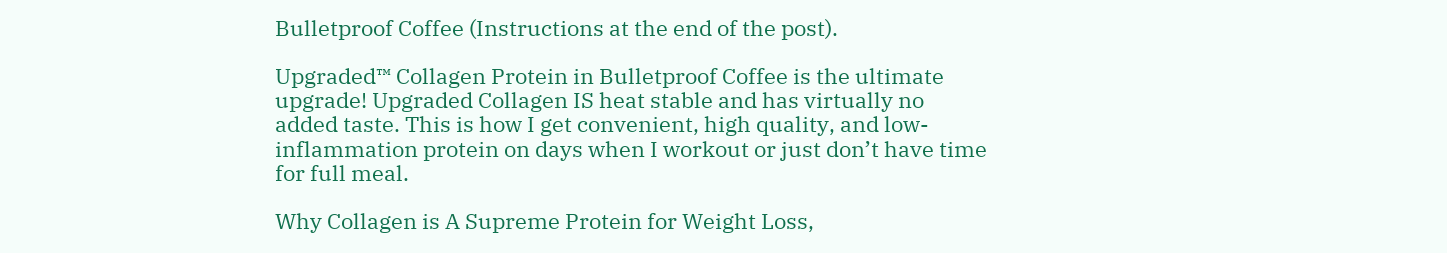Bulletproof Coffee (Instructions at the end of the post).

Upgraded™ Collagen Protein in Bulletproof Coffee is the ultimate upgrade! Upgraded Collagen IS heat stable and has virtually no added taste. This is how I get convenient, high quality, and low-inflammation protein on days when I workout or just don’t have time for full meal.

Why Collagen is A Supreme Protein for Weight Loss,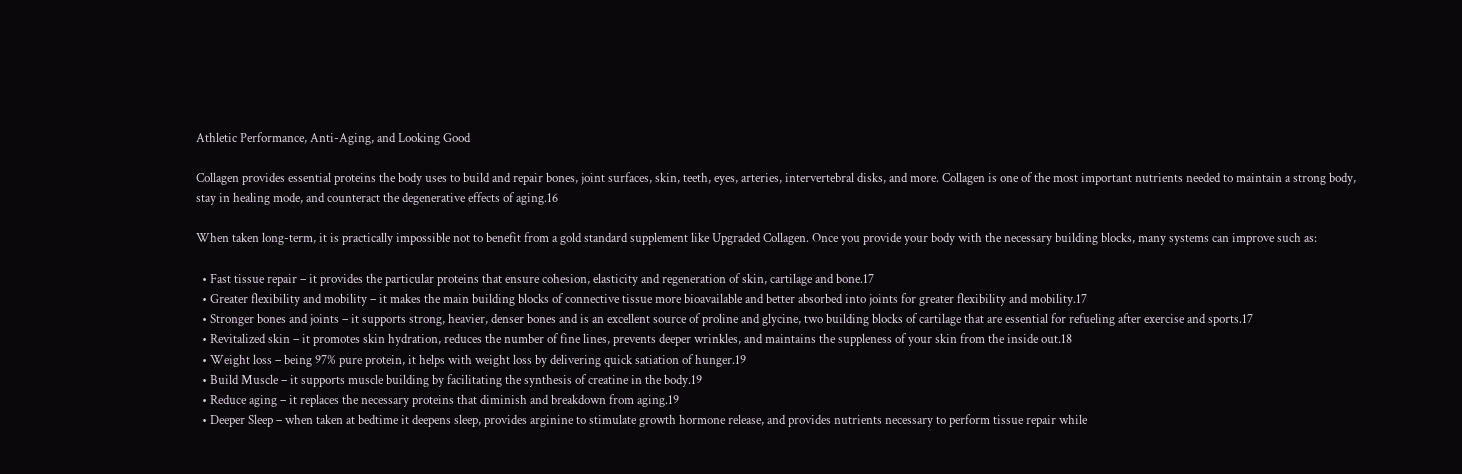Athletic Performance, Anti-Aging, and Looking Good

Collagen provides essential proteins the body uses to build and repair bones, joint surfaces, skin, teeth, eyes, arteries, intervertebral disks, and more. Collagen is one of the most important nutrients needed to maintain a strong body, stay in healing mode, and counteract the degenerative effects of aging.16

When taken long-term, it is practically impossible not to benefit from a gold standard supplement like Upgraded Collagen. Once you provide your body with the necessary building blocks, many systems can improve such as:

  • Fast tissue repair – it provides the particular proteins that ensure cohesion, elasticity and regeneration of skin, cartilage and bone.17
  • Greater flexibility and mobility – it makes the main building blocks of connective tissue more bioavailable and better absorbed into joints for greater flexibility and mobility.17
  • Stronger bones and joints – it supports strong, heavier, denser bones and is an excellent source of proline and glycine, two building blocks of cartilage that are essential for refueling after exercise and sports.17
  • Revitalized skin – it promotes skin hydration, reduces the number of fine lines, prevents deeper wrinkles, and maintains the suppleness of your skin from the inside out.18
  • Weight loss – being 97% pure protein, it helps with weight loss by delivering quick satiation of hunger.19
  • Build Muscle – it supports muscle building by facilitating the synthesis of creatine in the body.19
  • Reduce aging – it replaces the necessary proteins that diminish and breakdown from aging.19
  • Deeper Sleep – when taken at bedtime it deepens sleep, provides arginine to stimulate growth hormone release, and provides nutrients necessary to perform tissue repair while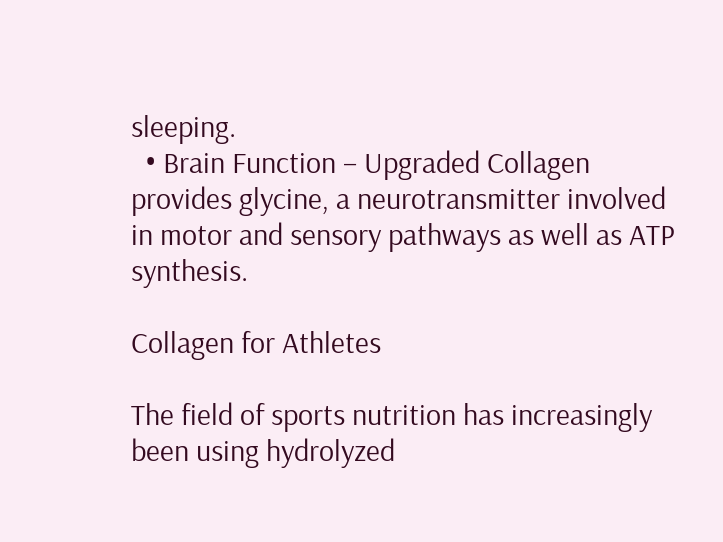sleeping.
  • Brain Function – Upgraded Collagen provides glycine, a neurotransmitter involved in motor and sensory pathways as well as ATP synthesis.

Collagen for Athletes

The field of sports nutrition has increasingly been using hydrolyzed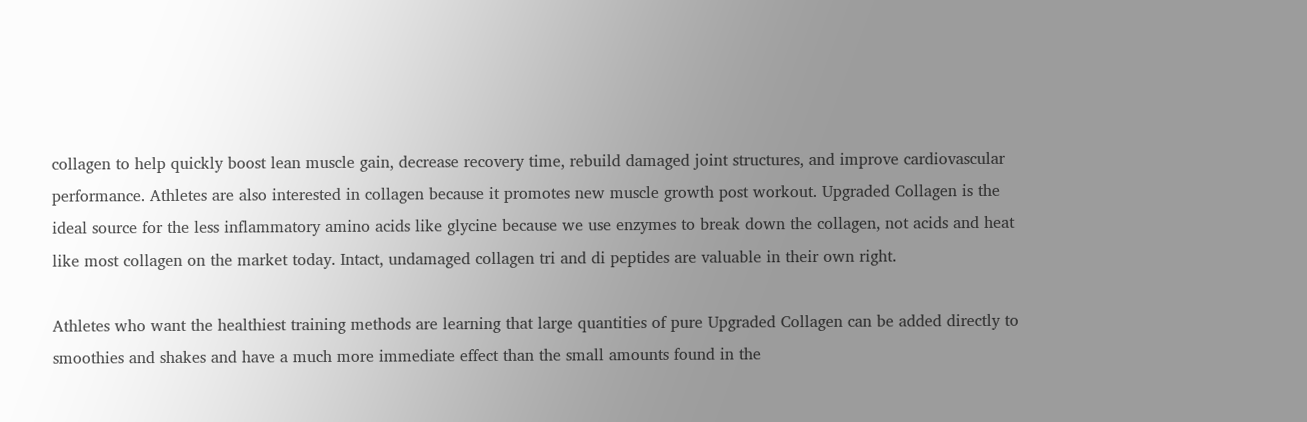collagen to help quickly boost lean muscle gain, decrease recovery time, rebuild damaged joint structures, and improve cardiovascular performance. Athletes are also interested in collagen because it promotes new muscle growth post workout. Upgraded Collagen is the ideal source for the less inflammatory amino acids like glycine because we use enzymes to break down the collagen, not acids and heat like most collagen on the market today. Intact, undamaged collagen tri and di peptides are valuable in their own right.

Athletes who want the healthiest training methods are learning that large quantities of pure Upgraded Collagen can be added directly to smoothies and shakes and have a much more immediate effect than the small amounts found in the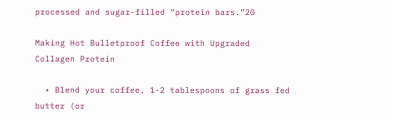processed and sugar-filled “protein bars.”20

Making Hot Bulletproof Coffee with Upgraded Collagen Protein

  • Blend your coffee, 1-2 tablespoons of grass fed butter (or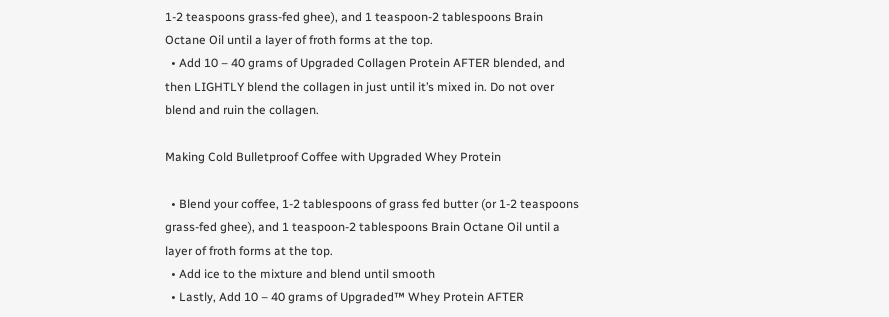1-2 teaspoons grass-fed ghee), and 1 teaspoon-2 tablespoons Brain Octane Oil until a layer of froth forms at the top.
  • Add 10 – 40 grams of Upgraded Collagen Protein AFTER blended, and then LIGHTLY blend the collagen in just until it’s mixed in. Do not over blend and ruin the collagen.

Making Cold Bulletproof Coffee with Upgraded Whey Protein

  • Blend your coffee, 1-2 tablespoons of grass fed butter (or 1-2 teaspoons grass-fed ghee), and 1 teaspoon-2 tablespoons Brain Octane Oil until a layer of froth forms at the top.
  • Add ice to the mixture and blend until smooth
  • Lastly, Add 10 – 40 grams of Upgraded™ Whey Protein AFTER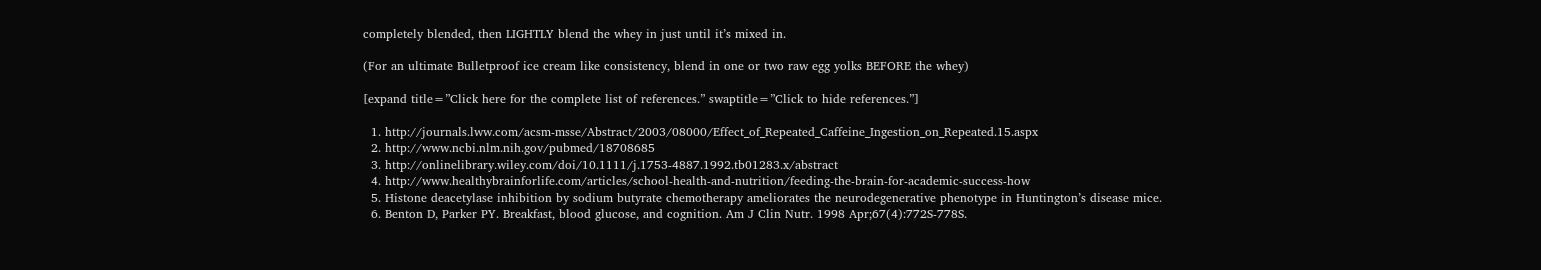completely blended, then LIGHTLY blend the whey in just until it’s mixed in.

(For an ultimate Bulletproof ice cream like consistency, blend in one or two raw egg yolks BEFORE the whey)

[expand title=”Click here for the complete list of references.” swaptitle=”Click to hide references.”]

  1. http://journals.lww.com/acsm-msse/Abstract/2003/08000/Effect_of_Repeated_Caffeine_Ingestion_on_Repeated.15.aspx
  2. http://www.ncbi.nlm.nih.gov/pubmed/18708685
  3. http://onlinelibrary.wiley.com/doi/10.1111/j.1753-4887.1992.tb01283.x/abstract
  4. http://www.healthybrainforlife.com/articles/school-health-and-nutrition/feeding-the-brain-for-academic-success-how
  5. Histone deacetylase inhibition by sodium butyrate chemotherapy ameliorates the neurodegenerative phenotype in Huntington’s disease mice.
  6. Benton D, Parker PY. Breakfast, blood glucose, and cognition. Am J Clin Nutr. 1998 Apr;67(4):772S-778S.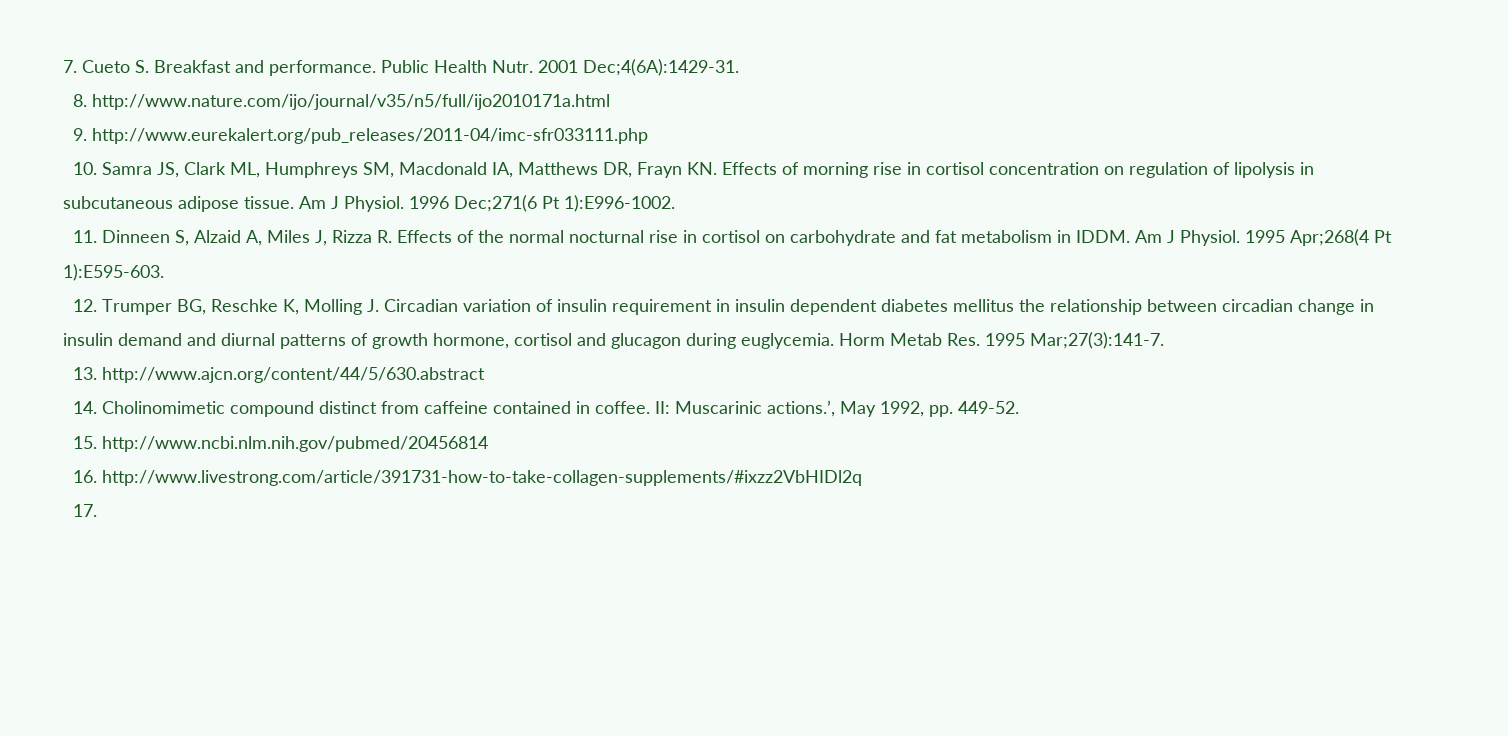7. Cueto S. Breakfast and performance. Public Health Nutr. 2001 Dec;4(6A):1429-31.
  8. http://www.nature.com/ijo/journal/v35/n5/full/ijo2010171a.html
  9. http://www.eurekalert.org/pub_releases/2011-04/imc-sfr033111.php
  10. Samra JS, Clark ML, Humphreys SM, Macdonald IA, Matthews DR, Frayn KN. Effects of morning rise in cortisol concentration on regulation of lipolysis in subcutaneous adipose tissue. Am J Physiol. 1996 Dec;271(6 Pt 1):E996-1002.
  11. Dinneen S, Alzaid A, Miles J, Rizza R. Effects of the normal nocturnal rise in cortisol on carbohydrate and fat metabolism in IDDM. Am J Physiol. 1995 Apr;268(4 Pt 1):E595-603.
  12. Trumper BG, Reschke K, Molling J. Circadian variation of insulin requirement in insulin dependent diabetes mellitus the relationship between circadian change in insulin demand and diurnal patterns of growth hormone, cortisol and glucagon during euglycemia. Horm Metab Res. 1995 Mar;27(3):141-7.
  13. http://www.ajcn.org/content/44/5/630.abstract
  14. Cholinomimetic compound distinct from caffeine contained in coffee. II: Muscarinic actions.’, May 1992, pp. 449-52.
  15. http://www.ncbi.nlm.nih.gov/pubmed/20456814
  16. http://www.livestrong.com/article/391731-how-to-take-collagen-supplements/#ixzz2VbHIDl2q
  17.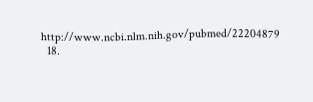http://www.ncbi.nlm.nih.gov/pubmed/22204879
  18.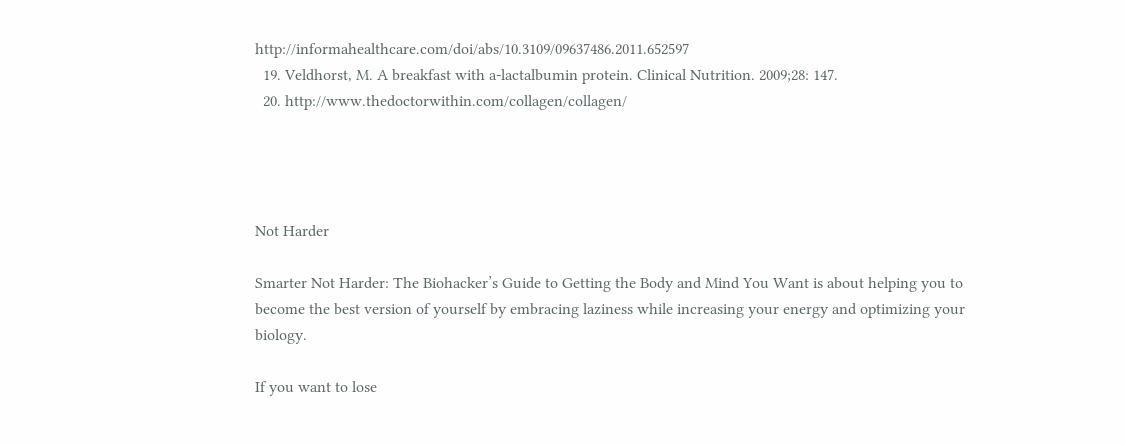http://informahealthcare.com/doi/abs/10.3109/09637486.2011.652597
  19. Veldhorst, M. A breakfast with a-lactalbumin protein. Clinical Nutrition. 2009;28: 147.
  20. http://www.thedoctorwithin.com/collagen/collagen/




Not Harder

Smarter Not Harder: The Biohacker’s Guide to Getting the Body and Mind You Want is about helping you to become the best version of yourself by embracing laziness while increasing your energy and optimizing your biology.

If you want to lose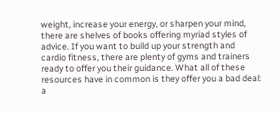weight, increase your energy, or sharpen your mind, there are shelves of books offering myriad styles of advice. If you want to build up your strength and cardio fitness, there are plenty of gyms and trainers ready to offer you their guidance. What all of these resources have in common is they offer you a bad deal: a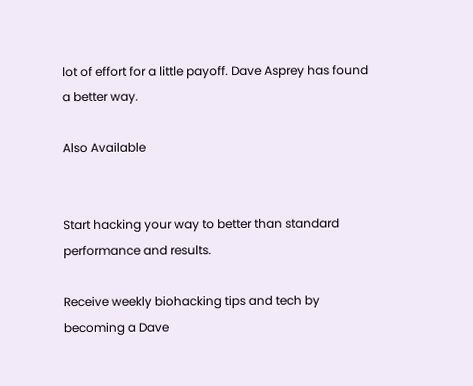lot of effort for a little payoff. Dave Asprey has found a better way.

Also Available


Start hacking your way to better than standard performance and results.

Receive weekly biohacking tips and tech by becoming a Dave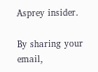Asprey insider.

By sharing your email,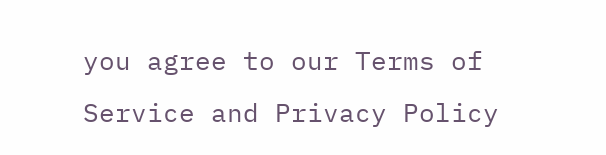you agree to our Terms of Service and Privacy Policy